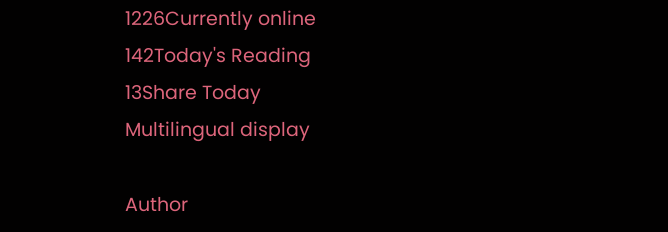1226Currently online
142Today's Reading
13Share Today
Multilingual display

Author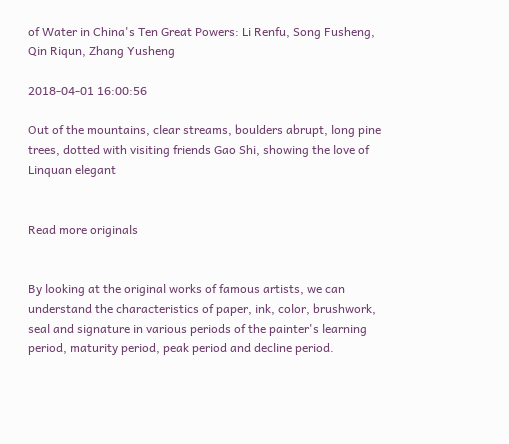of Water in China's Ten Great Powers: Li Renfu, Song Fusheng, Qin Riqun, Zhang Yusheng

2018-04-01 16:00:56

Out of the mountains, clear streams, boulders abrupt, long pine trees, dotted with visiting friends Gao Shi, showing the love of Linquan elegant


Read more originals


By looking at the original works of famous artists, we can understand the characteristics of paper, ink, color, brushwork, seal and signature in various periods of the painter's learning period, maturity period, peak period and decline period.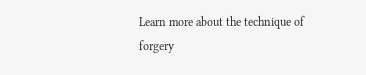Learn more about the technique of forgery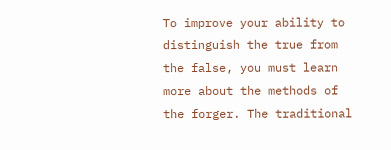To improve your ability to distinguish the true from the false, you must learn more about the methods of the forger. The traditional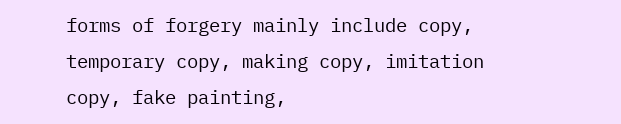forms of forgery mainly include copy, temporary copy, making copy, imitation copy, fake painting,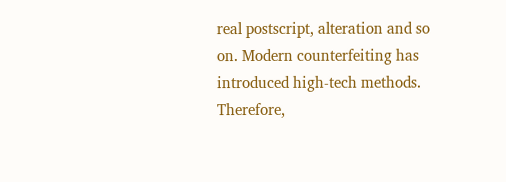real postscript, alteration and so on. Modern counterfeiting has introduced high-tech methods. Therefore,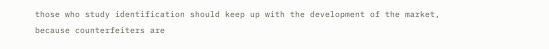those who study identification should keep up with the development of the market, because counterfeiters are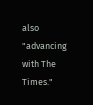also "advancing with The Times."